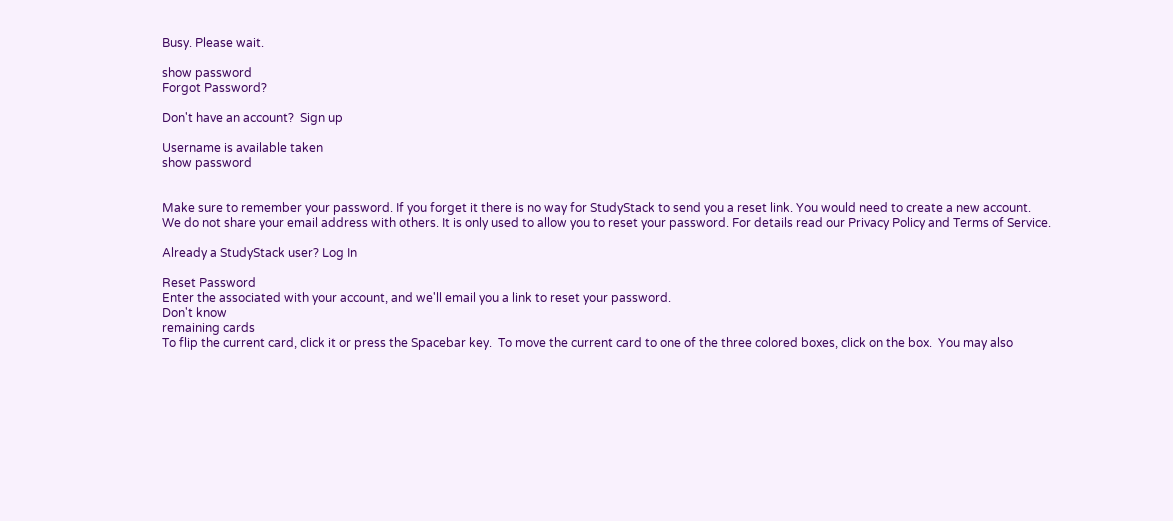Busy. Please wait.

show password
Forgot Password?

Don't have an account?  Sign up

Username is available taken
show password


Make sure to remember your password. If you forget it there is no way for StudyStack to send you a reset link. You would need to create a new account.
We do not share your email address with others. It is only used to allow you to reset your password. For details read our Privacy Policy and Terms of Service.

Already a StudyStack user? Log In

Reset Password
Enter the associated with your account, and we'll email you a link to reset your password.
Don't know
remaining cards
To flip the current card, click it or press the Spacebar key.  To move the current card to one of the three colored boxes, click on the box.  You may also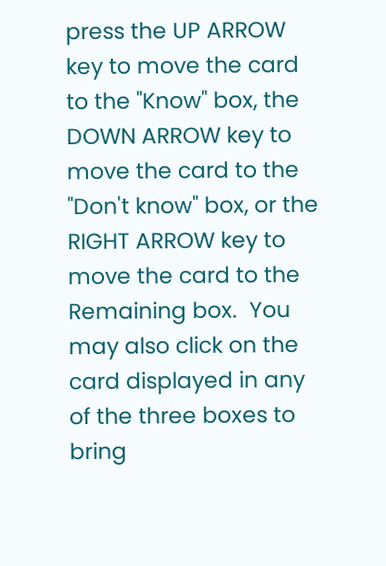press the UP ARROW key to move the card to the "Know" box, the DOWN ARROW key to move the card to the "Don't know" box, or the RIGHT ARROW key to move the card to the Remaining box.  You may also click on the card displayed in any of the three boxes to bring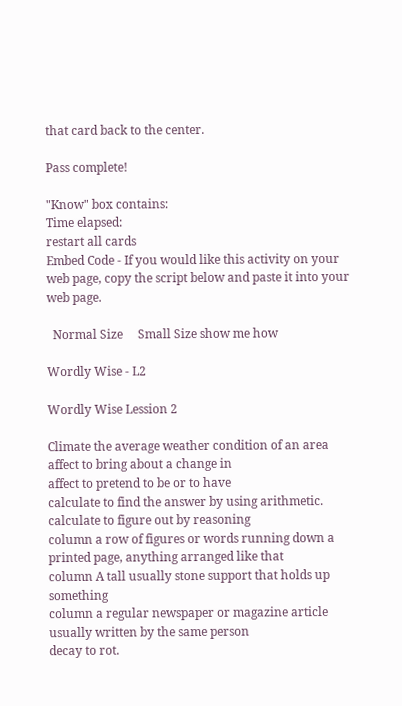that card back to the center.

Pass complete!

"Know" box contains:
Time elapsed:
restart all cards
Embed Code - If you would like this activity on your web page, copy the script below and paste it into your web page.

  Normal Size     Small Size show me how

Wordly Wise - L2

Wordly Wise Lession 2

Climate the average weather condition of an area
affect to bring about a change in
affect to pretend to be or to have
calculate to find the answer by using arithmetic.
calculate to figure out by reasoning
column a row of figures or words running down a printed page, anything arranged like that
column A tall usually stone support that holds up something
column a regular newspaper or magazine article usually written by the same person
decay to rot.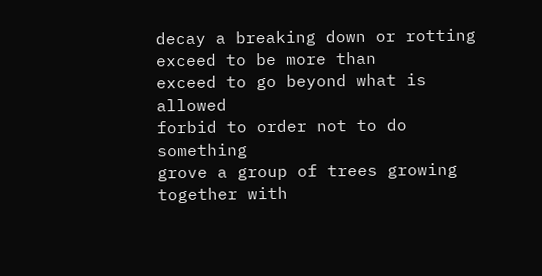decay a breaking down or rotting
exceed to be more than
exceed to go beyond what is allowed
forbid to order not to do something
grove a group of trees growing together with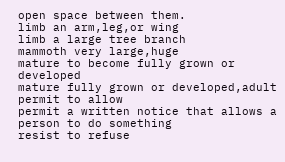open space between them.
limb an arm,leg,or wing
limb a large tree branch
mammoth very large,huge
mature to become fully grown or developed
mature fully grown or developed,adult
permit to allow
permit a written notice that allows a person to do something
resist to refuse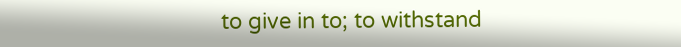to give in to; to withstand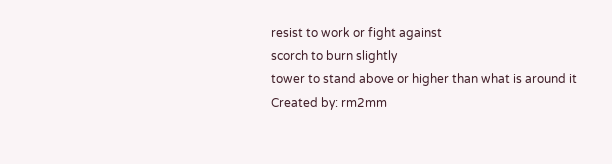resist to work or fight against
scorch to burn slightly
tower to stand above or higher than what is around it
Created by: rm2mm